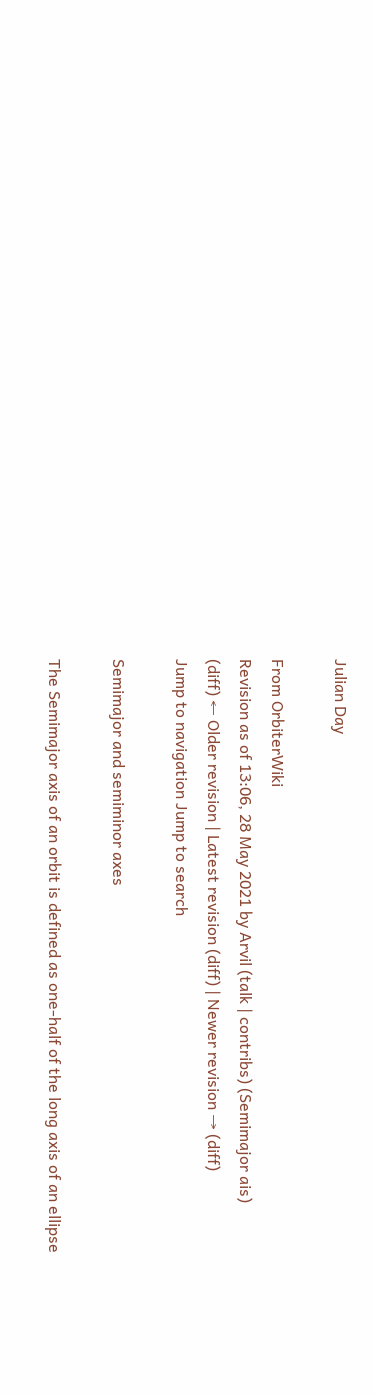Julian Day

From OrbiterWiki
Revision as of 13:06, 28 May 2021 by Arvil (talk | contribs) (Semimajor ais)
(diff) ← Older revision | Latest revision (diff) | Newer revision → (diff)
Jump to navigation Jump to search

Semimajor and semiminor axes

The Semimajor axis of an orbit is defined as one-half of the long axis of an ellipse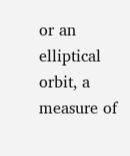or an elliptical orbit, a measure of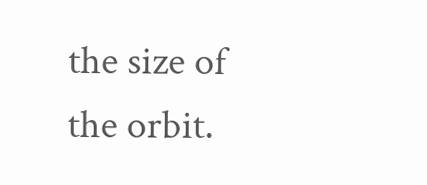the size of the orbit.